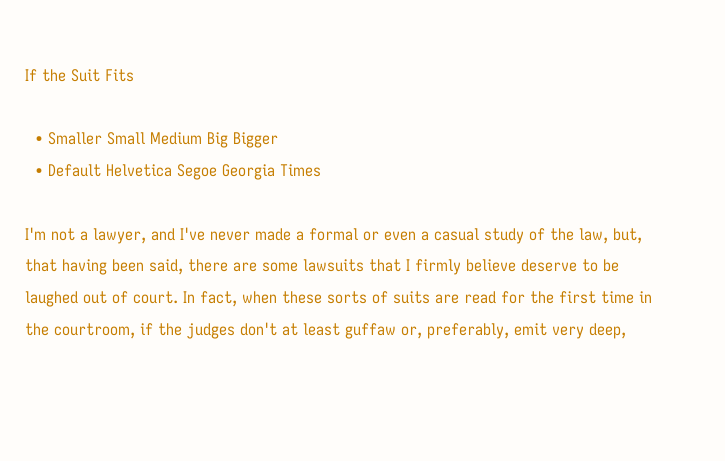If the Suit Fits

  • Smaller Small Medium Big Bigger
  • Default Helvetica Segoe Georgia Times

I'm not a lawyer, and I've never made a formal or even a casual study of the law, but, that having been said, there are some lawsuits that I firmly believe deserve to be laughed out of court. In fact, when these sorts of suits are read for the first time in the courtroom, if the judges don't at least guffaw or, preferably, emit very deep,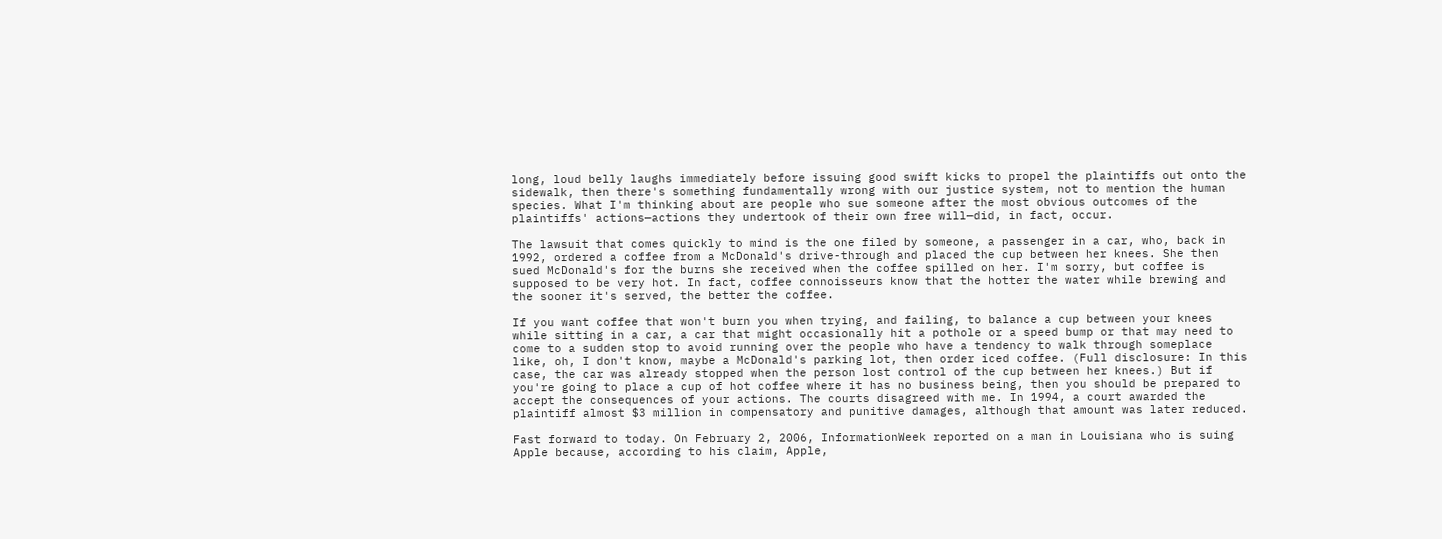long, loud belly laughs immediately before issuing good swift kicks to propel the plaintiffs out onto the sidewalk, then there's something fundamentally wrong with our justice system, not to mention the human species. What I'm thinking about are people who sue someone after the most obvious outcomes of the plaintiffs' actions—actions they undertook of their own free will—did, in fact, occur.

The lawsuit that comes quickly to mind is the one filed by someone, a passenger in a car, who, back in 1992, ordered a coffee from a McDonald's drive-through and placed the cup between her knees. She then sued McDonald's for the burns she received when the coffee spilled on her. I'm sorry, but coffee is supposed to be very hot. In fact, coffee connoisseurs know that the hotter the water while brewing and the sooner it's served, the better the coffee.

If you want coffee that won't burn you when trying, and failing, to balance a cup between your knees while sitting in a car, a car that might occasionally hit a pothole or a speed bump or that may need to come to a sudden stop to avoid running over the people who have a tendency to walk through someplace like, oh, I don't know, maybe a McDonald's parking lot, then order iced coffee. (Full disclosure: In this case, the car was already stopped when the person lost control of the cup between her knees.) But if you're going to place a cup of hot coffee where it has no business being, then you should be prepared to accept the consequences of your actions. The courts disagreed with me. In 1994, a court awarded the plaintiff almost $3 million in compensatory and punitive damages, although that amount was later reduced.

Fast forward to today. On February 2, 2006, InformationWeek reported on a man in Louisiana who is suing Apple because, according to his claim, Apple,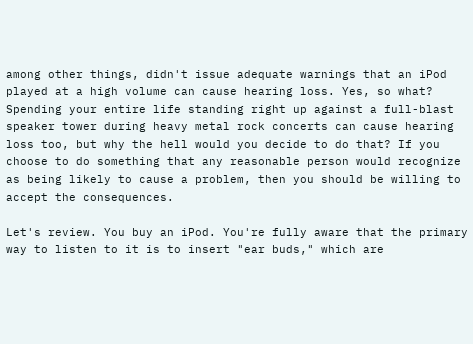among other things, didn't issue adequate warnings that an iPod played at a high volume can cause hearing loss. Yes, so what? Spending your entire life standing right up against a full-blast speaker tower during heavy metal rock concerts can cause hearing loss too, but why the hell would you decide to do that? If you choose to do something that any reasonable person would recognize as being likely to cause a problem, then you should be willing to accept the consequences.

Let's review. You buy an iPod. You're fully aware that the primary way to listen to it is to insert "ear buds," which are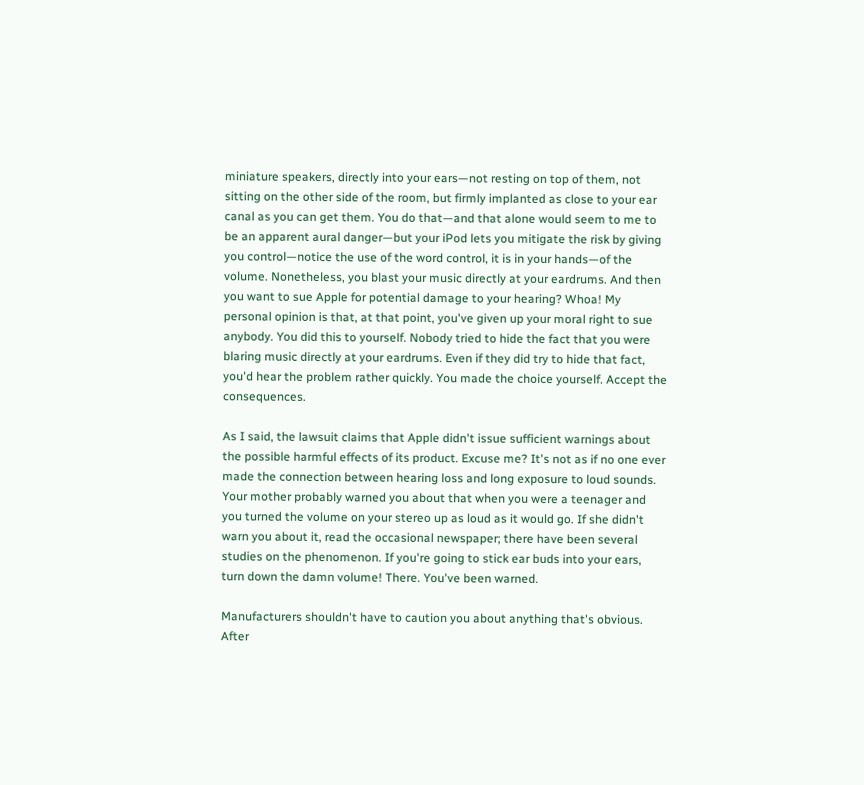miniature speakers, directly into your ears—not resting on top of them, not sitting on the other side of the room, but firmly implanted as close to your ear canal as you can get them. You do that—and that alone would seem to me to be an apparent aural danger—but your iPod lets you mitigate the risk by giving you control—notice the use of the word control, it is in your hands—of the volume. Nonetheless, you blast your music directly at your eardrums. And then you want to sue Apple for potential damage to your hearing? Whoa! My personal opinion is that, at that point, you've given up your moral right to sue anybody. You did this to yourself. Nobody tried to hide the fact that you were blaring music directly at your eardrums. Even if they did try to hide that fact, you'd hear the problem rather quickly. You made the choice yourself. Accept the consequences.

As I said, the lawsuit claims that Apple didn't issue sufficient warnings about the possible harmful effects of its product. Excuse me? It's not as if no one ever made the connection between hearing loss and long exposure to loud sounds. Your mother probably warned you about that when you were a teenager and you turned the volume on your stereo up as loud as it would go. If she didn't warn you about it, read the occasional newspaper; there have been several studies on the phenomenon. If you're going to stick ear buds into your ears, turn down the damn volume! There. You've been warned.

Manufacturers shouldn't have to caution you about anything that's obvious. After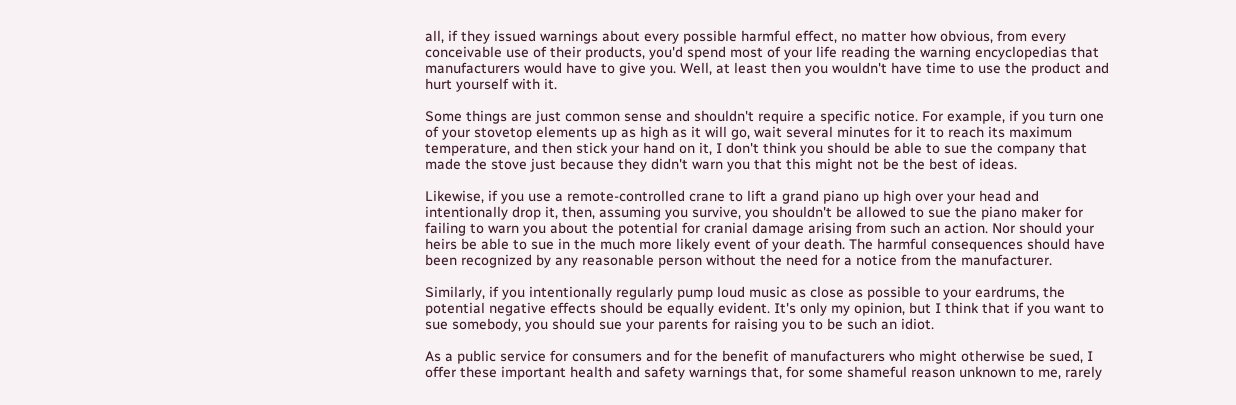all, if they issued warnings about every possible harmful effect, no matter how obvious, from every conceivable use of their products, you'd spend most of your life reading the warning encyclopedias that manufacturers would have to give you. Well, at least then you wouldn't have time to use the product and hurt yourself with it.

Some things are just common sense and shouldn't require a specific notice. For example, if you turn one of your stovetop elements up as high as it will go, wait several minutes for it to reach its maximum temperature, and then stick your hand on it, I don't think you should be able to sue the company that made the stove just because they didn't warn you that this might not be the best of ideas.

Likewise, if you use a remote-controlled crane to lift a grand piano up high over your head and intentionally drop it, then, assuming you survive, you shouldn't be allowed to sue the piano maker for failing to warn you about the potential for cranial damage arising from such an action. Nor should your heirs be able to sue in the much more likely event of your death. The harmful consequences should have been recognized by any reasonable person without the need for a notice from the manufacturer.

Similarly, if you intentionally regularly pump loud music as close as possible to your eardrums, the potential negative effects should be equally evident. It's only my opinion, but I think that if you want to sue somebody, you should sue your parents for raising you to be such an idiot.

As a public service for consumers and for the benefit of manufacturers who might otherwise be sued, I offer these important health and safety warnings that, for some shameful reason unknown to me, rarely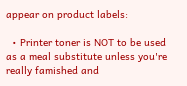appear on product labels:

  • Printer toner is NOT to be used as a meal substitute unless you're really famished and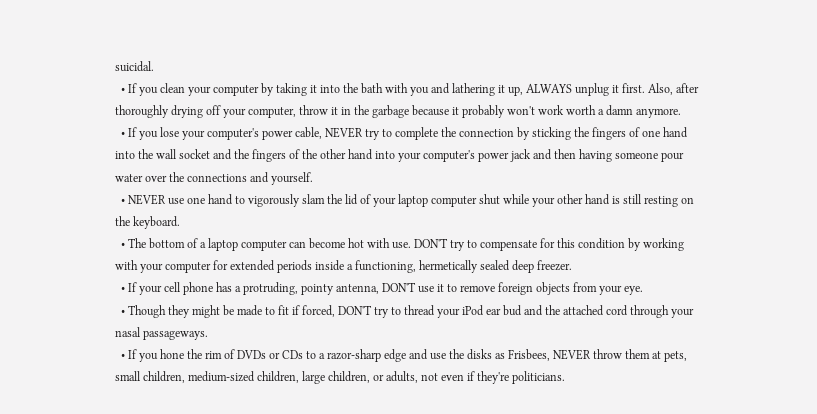suicidal.
  • If you clean your computer by taking it into the bath with you and lathering it up, ALWAYS unplug it first. Also, after thoroughly drying off your computer, throw it in the garbage because it probably won't work worth a damn anymore.
  • If you lose your computer's power cable, NEVER try to complete the connection by sticking the fingers of one hand into the wall socket and the fingers of the other hand into your computer's power jack and then having someone pour water over the connections and yourself.
  • NEVER use one hand to vigorously slam the lid of your laptop computer shut while your other hand is still resting on the keyboard.
  • The bottom of a laptop computer can become hot with use. DON'T try to compensate for this condition by working with your computer for extended periods inside a functioning, hermetically sealed deep freezer.
  • If your cell phone has a protruding, pointy antenna, DON'T use it to remove foreign objects from your eye.
  • Though they might be made to fit if forced, DON'T try to thread your iPod ear bud and the attached cord through your nasal passageways.
  • If you hone the rim of DVDs or CDs to a razor-sharp edge and use the disks as Frisbees, NEVER throw them at pets, small children, medium-sized children, large children, or adults, not even if they're politicians.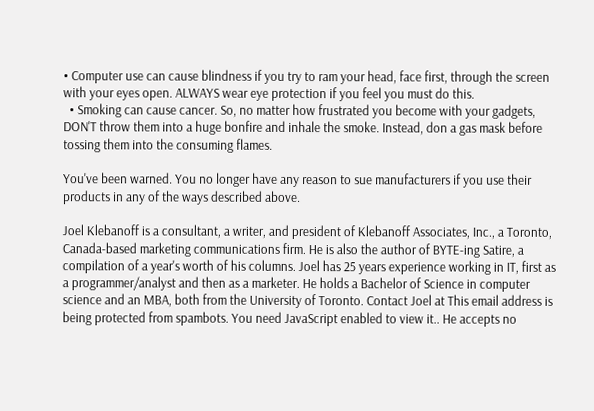• Computer use can cause blindness if you try to ram your head, face first, through the screen with your eyes open. ALWAYS wear eye protection if you feel you must do this.
  • Smoking can cause cancer. So, no matter how frustrated you become with your gadgets, DON'T throw them into a huge bonfire and inhale the smoke. Instead, don a gas mask before tossing them into the consuming flames.

You've been warned. You no longer have any reason to sue manufacturers if you use their products in any of the ways described above.

Joel Klebanoff is a consultant, a writer, and president of Klebanoff Associates, Inc., a Toronto, Canada-based marketing communications firm. He is also the author of BYTE-ing Satire, a compilation of a year's worth of his columns. Joel has 25 years experience working in IT, first as a programmer/analyst and then as a marketer. He holds a Bachelor of Science in computer science and an MBA, both from the University of Toronto. Contact Joel at This email address is being protected from spambots. You need JavaScript enabled to view it.. He accepts no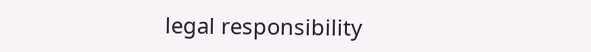legal responsibility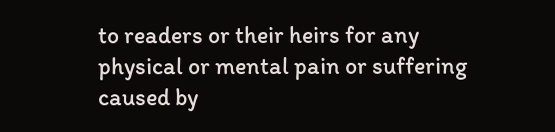to readers or their heirs for any physical or mental pain or suffering caused by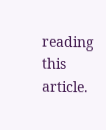reading this article.